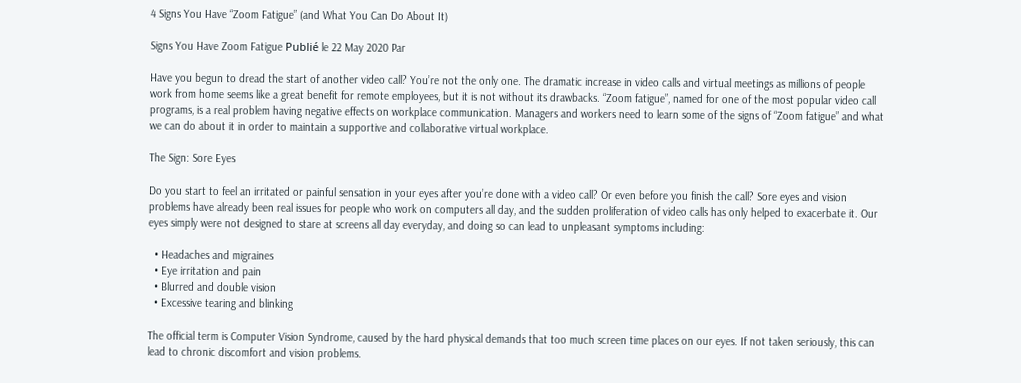4 Signs You Have “Zoom Fatigue” (and What You Can Do About It)

Signs You Have Zoom Fatigue Publié le 22 May 2020 Par

Have you begun to dread the start of another video call? You’re not the only one. The dramatic increase in video calls and virtual meetings as millions of people work from home seems like a great benefit for remote employees, but it is not without its drawbacks. “Zoom fatigue”, named for one of the most popular video call programs, is a real problem having negative effects on workplace communication. Managers and workers need to learn some of the signs of “Zoom fatigue” and what we can do about it in order to maintain a supportive and collaborative virtual workplace.

The Sign: Sore Eyes

Do you start to feel an irritated or painful sensation in your eyes after you’re done with a video call? Or even before you finish the call? Sore eyes and vision problems have already been real issues for people who work on computers all day, and the sudden proliferation of video calls has only helped to exacerbate it. Our eyes simply were not designed to stare at screens all day everyday, and doing so can lead to unpleasant symptoms including:

  • Headaches and migraines
  • Eye irritation and pain
  • Blurred and double vision
  • Excessive tearing and blinking

The official term is Computer Vision Syndrome, caused by the hard physical demands that too much screen time places on our eyes. If not taken seriously, this can lead to chronic discomfort and vision problems.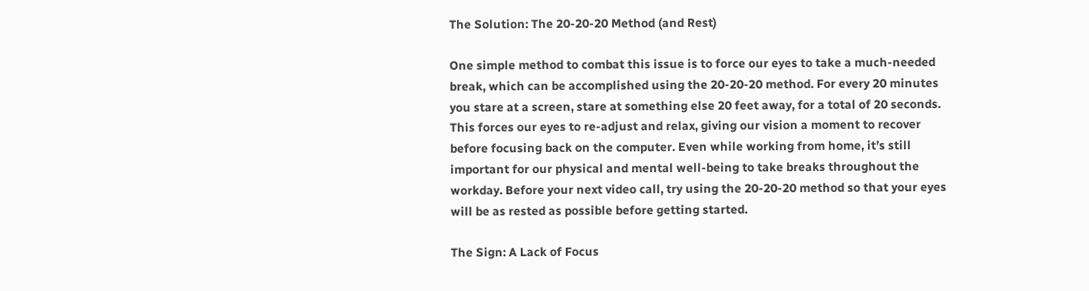The Solution: The 20-20-20 Method (and Rest)

One simple method to combat this issue is to force our eyes to take a much-needed break, which can be accomplished using the 20-20-20 method. For every 20 minutes you stare at a screen, stare at something else 20 feet away, for a total of 20 seconds. This forces our eyes to re-adjust and relax, giving our vision a moment to recover before focusing back on the computer. Even while working from home, it’s still important for our physical and mental well-being to take breaks throughout the workday. Before your next video call, try using the 20-20-20 method so that your eyes will be as rested as possible before getting started.

The Sign: A Lack of Focus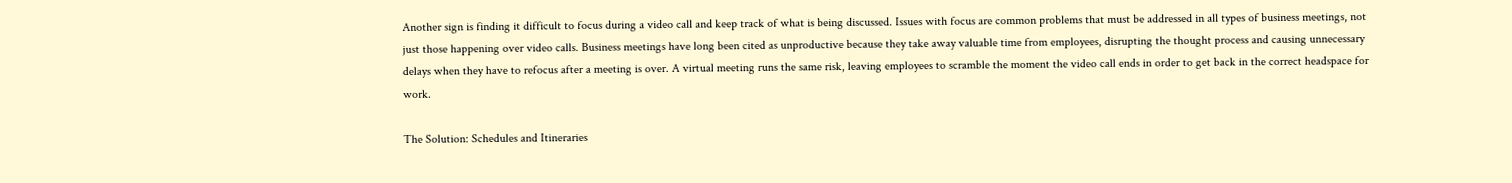Another sign is finding it difficult to focus during a video call and keep track of what is being discussed. Issues with focus are common problems that must be addressed in all types of business meetings, not just those happening over video calls. Business meetings have long been cited as unproductive because they take away valuable time from employees, disrupting the thought process and causing unnecessary delays when they have to refocus after a meeting is over. A virtual meeting runs the same risk, leaving employees to scramble the moment the video call ends in order to get back in the correct headspace for work.

The Solution: Schedules and Itineraries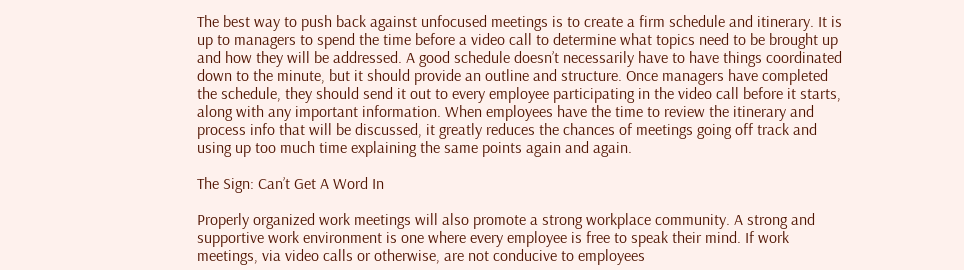The best way to push back against unfocused meetings is to create a firm schedule and itinerary. It is up to managers to spend the time before a video call to determine what topics need to be brought up and how they will be addressed. A good schedule doesn’t necessarily have to have things coordinated down to the minute, but it should provide an outline and structure. Once managers have completed the schedule, they should send it out to every employee participating in the video call before it starts, along with any important information. When employees have the time to review the itinerary and process info that will be discussed, it greatly reduces the chances of meetings going off track and using up too much time explaining the same points again and again.

The Sign: Can’t Get A Word In

Properly organized work meetings will also promote a strong workplace community. A strong and supportive work environment is one where every employee is free to speak their mind. If work meetings, via video calls or otherwise, are not conducive to employees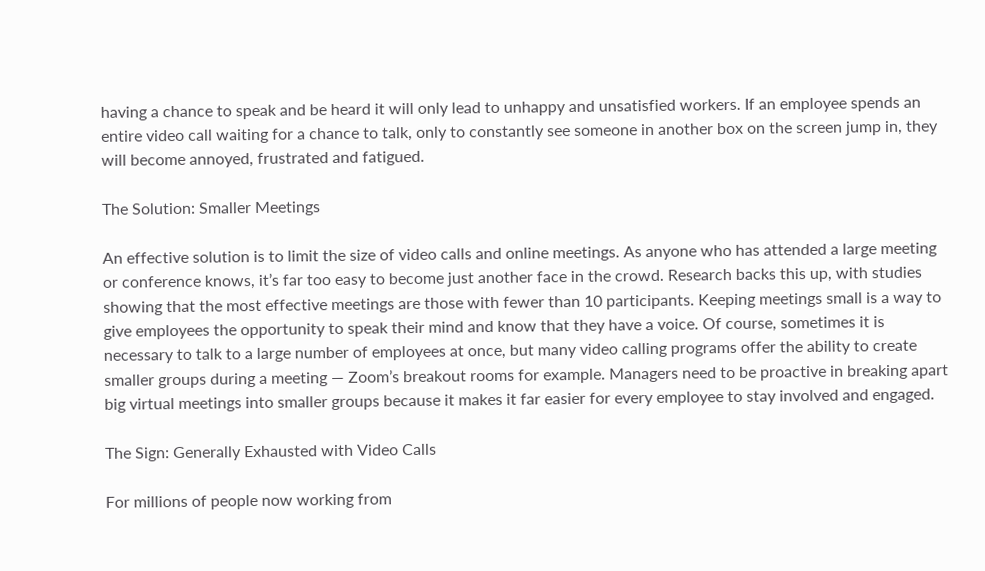having a chance to speak and be heard it will only lead to unhappy and unsatisfied workers. If an employee spends an entire video call waiting for a chance to talk, only to constantly see someone in another box on the screen jump in, they will become annoyed, frustrated and fatigued.

The Solution: Smaller Meetings

An effective solution is to limit the size of video calls and online meetings. As anyone who has attended a large meeting or conference knows, it’s far too easy to become just another face in the crowd. Research backs this up, with studies showing that the most effective meetings are those with fewer than 10 participants. Keeping meetings small is a way to give employees the opportunity to speak their mind and know that they have a voice. Of course, sometimes it is necessary to talk to a large number of employees at once, but many video calling programs offer the ability to create smaller groups during a meeting — Zoom’s breakout rooms for example. Managers need to be proactive in breaking apart big virtual meetings into smaller groups because it makes it far easier for every employee to stay involved and engaged.

The Sign: Generally Exhausted with Video Calls

For millions of people now working from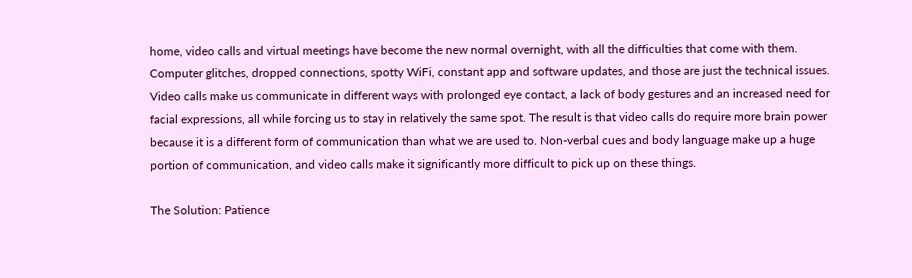home, video calls and virtual meetings have become the new normal overnight, with all the difficulties that come with them. Computer glitches, dropped connections, spotty WiFi, constant app and software updates, and those are just the technical issues. Video calls make us communicate in different ways with prolonged eye contact, a lack of body gestures and an increased need for facial expressions, all while forcing us to stay in relatively the same spot. The result is that video calls do require more brain power because it is a different form of communication than what we are used to. Non-verbal cues and body language make up a huge portion of communication, and video calls make it significantly more difficult to pick up on these things.

The Solution: Patience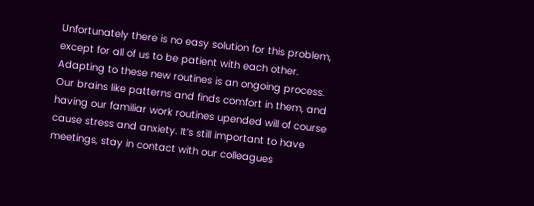Unfortunately there is no easy solution for this problem, except for all of us to be patient with each other. Adapting to these new routines is an ongoing process. Our brains like patterns and finds comfort in them, and having our familiar work routines upended will of course cause stress and anxiety. It’s still important to have meetings, stay in contact with our colleagues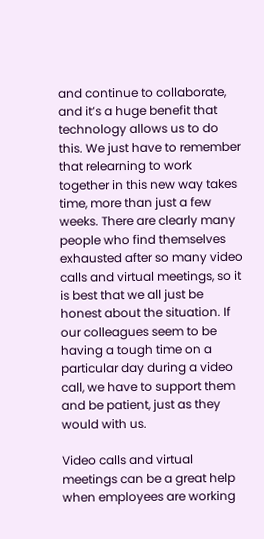and continue to collaborate, and it’s a huge benefit that technology allows us to do this. We just have to remember that relearning to work together in this new way takes time, more than just a few weeks. There are clearly many people who find themselves exhausted after so many video calls and virtual meetings, so it is best that we all just be honest about the situation. If our colleagues seem to be having a tough time on a particular day during a video call, we have to support them and be patient, just as they would with us.

Video calls and virtual meetings can be a great help when employees are working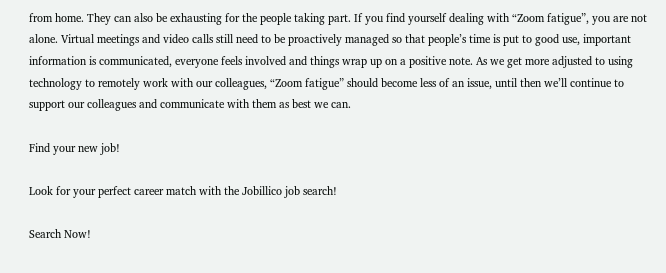from home. They can also be exhausting for the people taking part. If you find yourself dealing with “Zoom fatigue”, you are not alone. Virtual meetings and video calls still need to be proactively managed so that people’s time is put to good use, important information is communicated, everyone feels involved and things wrap up on a positive note. As we get more adjusted to using technology to remotely work with our colleagues, “Zoom fatigue” should become less of an issue, until then we’ll continue to support our colleagues and communicate with them as best we can.

Find your new job!

Look for your perfect career match with the Jobillico job search!

Search Now!